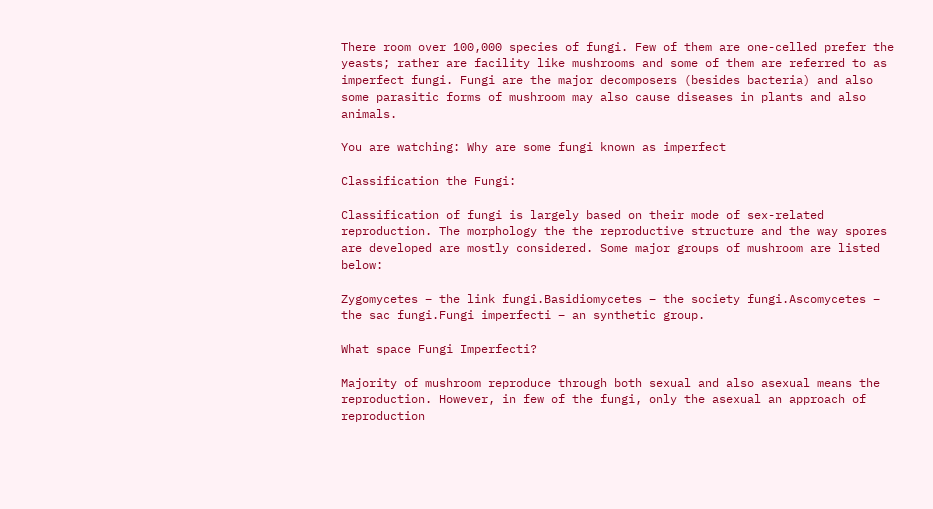There room over 100,000 species of fungi. Few of them are one-celled prefer the yeasts; rather are facility like mushrooms and some of them are referred to as imperfect fungi. Fungi are the major decomposers (besides bacteria) and also some parasitic forms of mushroom may also cause diseases in plants and also animals.

You are watching: Why are some fungi known as imperfect

Classification the Fungi:

Classification of fungi is largely based on their mode of sex-related reproduction. The morphology the the reproductive structure and the way spores are developed are mostly considered. Some major groups of mushroom are listed below:

Zygomycetes – the link fungi.Basidiomycetes – the society fungi.Ascomycetes – the sac fungi.Fungi imperfecti – an synthetic group.

What space Fungi Imperfecti?

Majority of mushroom reproduce through both sexual and also asexual means the reproduction. However, in few of the fungi, only the asexual an approach of reproduction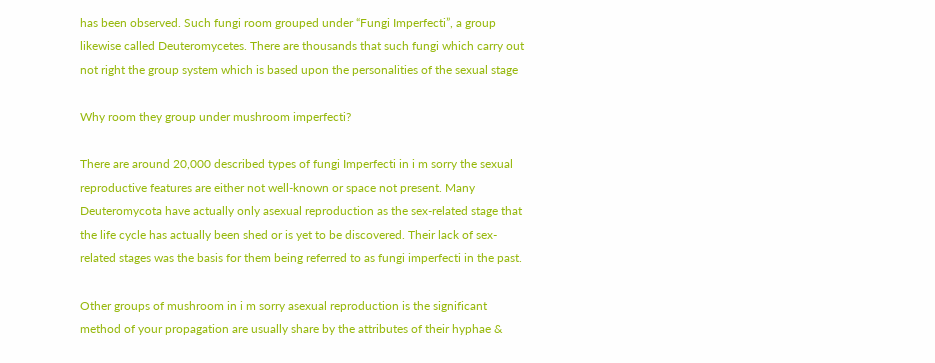has been observed. Such fungi room grouped under “Fungi Imperfecti”, a group likewise called Deuteromycetes. There are thousands that such fungi which carry out not right the group system which is based upon the personalities of the sexual stage

Why room they group under mushroom imperfecti?

There are around 20,000 described types of fungi Imperfecti in i m sorry the sexual reproductive features are either not well-known or space not present. Many Deuteromycota have actually only asexual reproduction as the sex-related stage that the life cycle has actually been shed or is yet to be discovered. Their lack of sex-related stages was the basis for them being referred to as fungi imperfecti in the past.

Other groups of mushroom in i m sorry asexual reproduction is the significant method of your propagation are usually share by the attributes of their hyphae &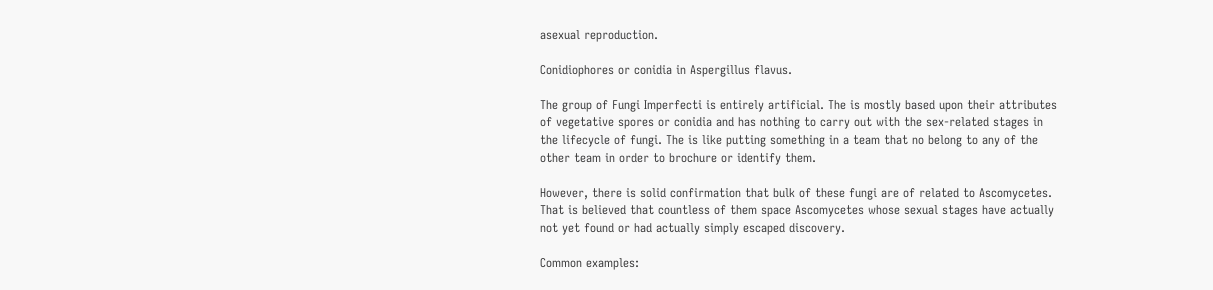asexual reproduction.

Conidiophores or conidia in Aspergillus flavus.

The group of Fungi Imperfecti is entirely artificial. The is mostly based upon their attributes of vegetative spores or conidia and has nothing to carry out with the sex-related stages in the lifecycle of fungi. The is like putting something in a team that no belong to any of the other team in order to brochure or identify them.

However, there is solid confirmation that bulk of these fungi are of related to Ascomycetes. That is believed that countless of them space Ascomycetes whose sexual stages have actually not yet found or had actually simply escaped discovery.

Common examples: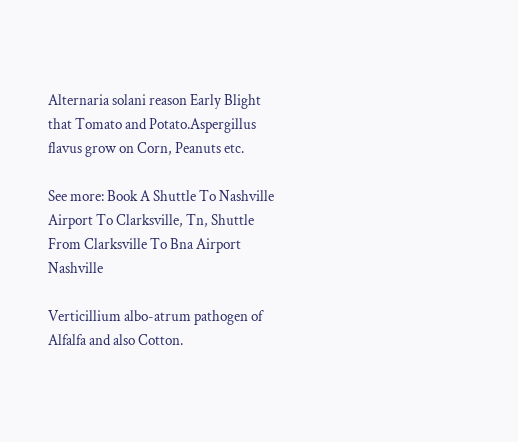Alternaria solani reason Early Blight that Tomato and Potato.Aspergillus flavus grow on Corn, Peanuts etc.

See more: Book A Shuttle To Nashville Airport To Clarksville, Tn, Shuttle From Clarksville To Bna Airport Nashville

Verticillium albo-atrum pathogen of Alfalfa and also Cotton.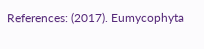References: (2017). Eumycophyta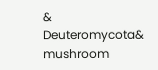& Deuteromycota& mushroom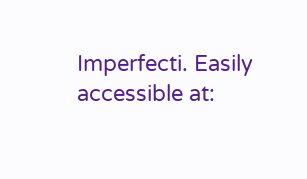Imperfecti. Easily accessible at: